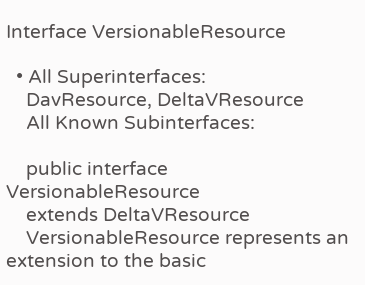Interface VersionableResource

  • All Superinterfaces:
    DavResource, DeltaVResource
    All Known Subinterfaces:

    public interface VersionableResource
    extends DeltaVResource
    VersionableResource represents an extension to the basic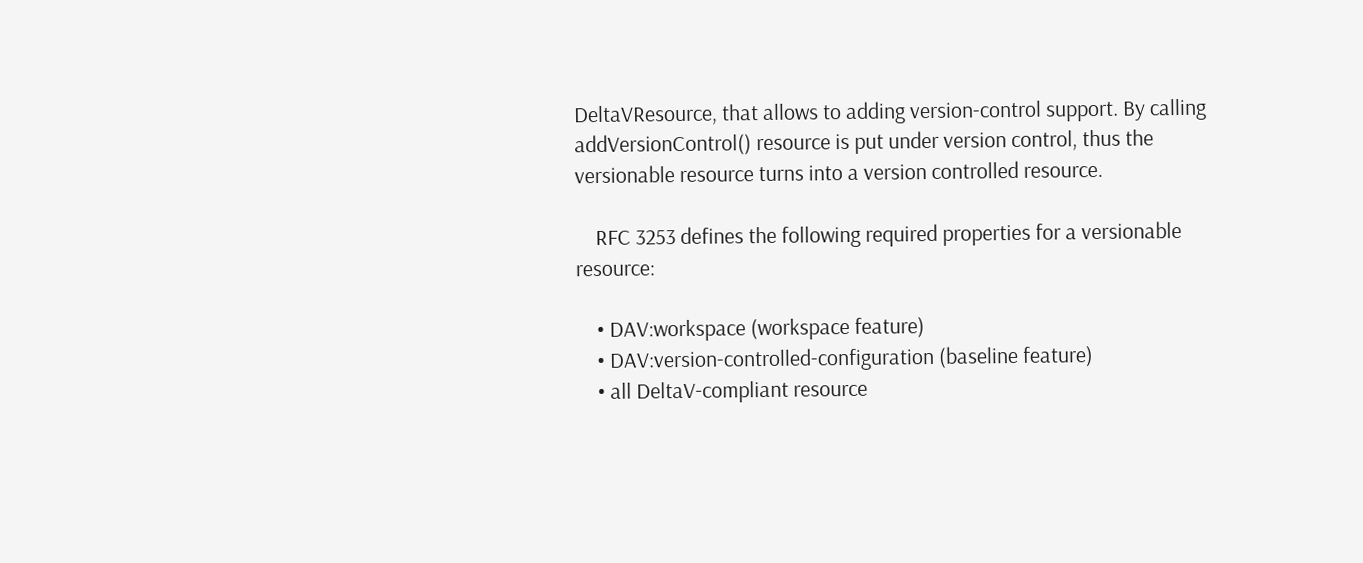DeltaVResource, that allows to adding version-control support. By calling addVersionControl() resource is put under version control, thus the versionable resource turns into a version controlled resource.

    RFC 3253 defines the following required properties for a versionable resource:

    • DAV:workspace (workspace feature)
    • DAV:version-controlled-configuration (baseline feature)
    • all DeltaV-compliant resource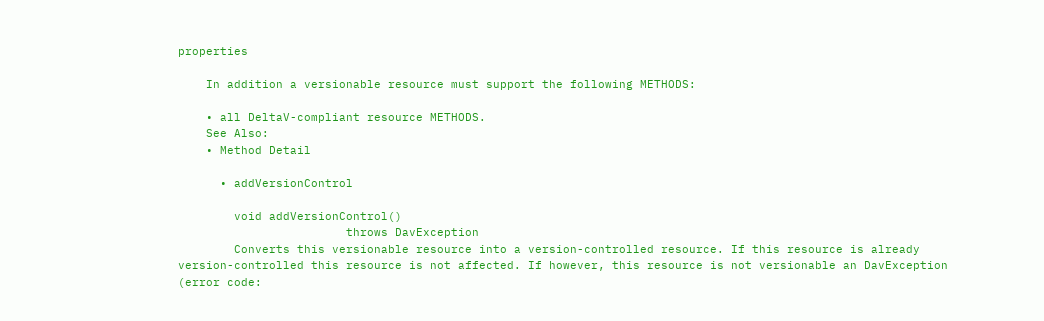properties

    In addition a versionable resource must support the following METHODS:

    • all DeltaV-compliant resource METHODS.
    See Also:
    • Method Detail

      • addVersionControl

        void addVersionControl()
                        throws DavException
        Converts this versionable resource into a version-controlled resource. If this resource is already version-controlled this resource is not affected. If however, this resource is not versionable an DavException (error code: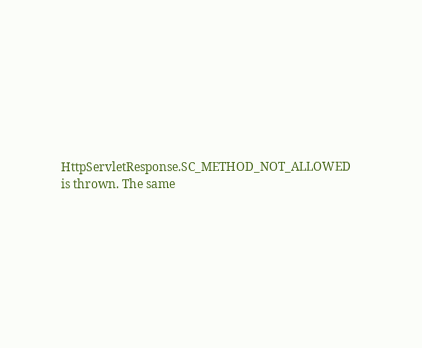HttpServletResponse.SC_METHOD_NOT_ALLOWED is thrown. The same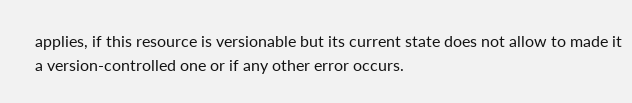applies, if this resource is versionable but its current state does not allow to made it a version-controlled one or if any other error occurs.